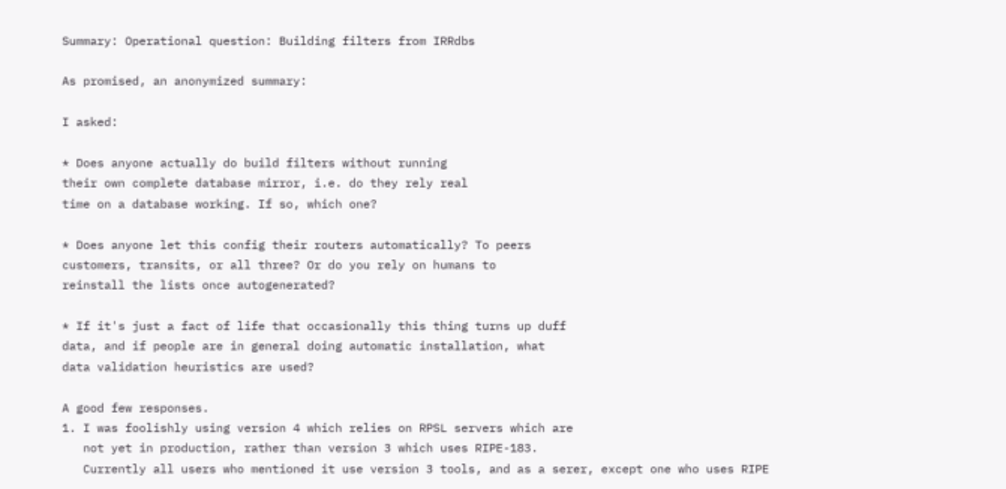Summary: Operational question: Building filters from IRRdbs

As promised, an anonymized summary:

I asked:

* Does anyone actually do build filters without running
their own complete database mirror, i.e. do they rely real
time on a database working. If so, which one?

* Does anyone let this config their routers automatically? To peers
customers, transits, or all three? Or do you rely on humans to
reinstall the lists once autogenerated?

* If it's just a fact of life that occasionally this thing turns up duff
data, and if people are in general doing automatic installation, what
data validation heuristics are used?

A good few responses.
1. I was foolishly using version 4 which relies on RPSL servers which are
   not yet in production, rather than version 3 which uses RIPE-183.
   Currently all users who mentioned it use version 3 tools, and as a serer, except one who uses RIPE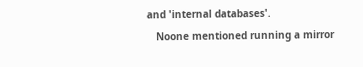and 'internal databases'.
   Noone mentioned running a mirror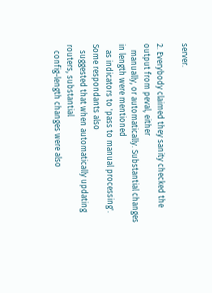server.

2. Everybody claimed they sanity checked the output from peval, either
   manually, or automatically. Substantial changes in length were mentioned
   as indicators to 'pass to manual processing'. Some respondants also
   suggested that when automatically updating routers, substantial
   config-length changes were also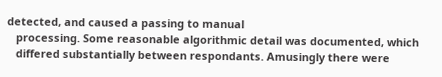detected, and caused a passing to manual
   processing. Some reasonable algorithmic detail was documented, which
   differed substantially between respondants. Amusingly there were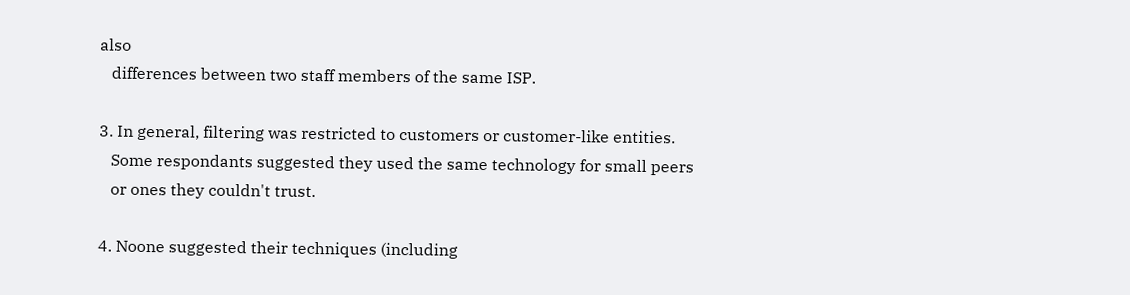also
   differences between two staff members of the same ISP.

3. In general, filtering was restricted to customers or customer-like entities.
   Some respondants suggested they used the same technology for small peers
   or ones they couldn't trust.

4. Noone suggested their techniques (including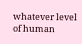whatever level of human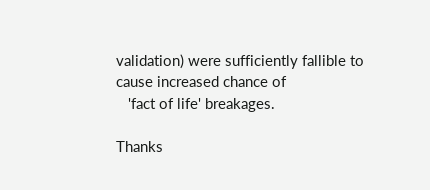validation) were sufficiently fallible to cause increased chance of
   'fact of life' breakages.

Thanks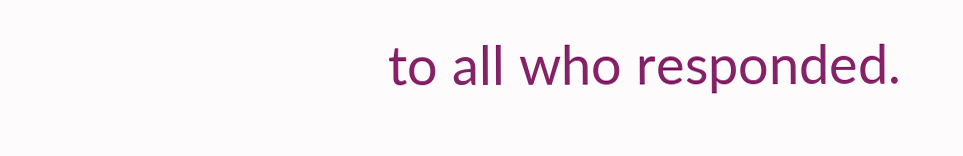to all who responded.